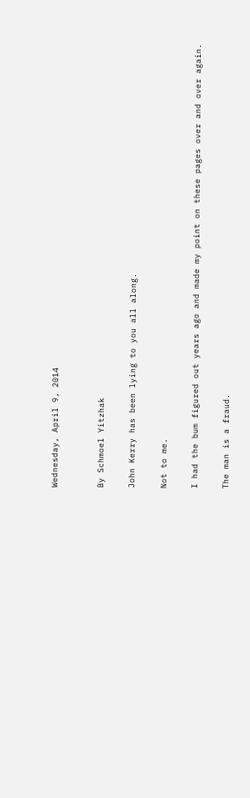Wednesday, April 9, 2014


By Schmoel Yitzhak

John Kerry has been lying to you all along.

Not to me.

I had the bum figured out years ago and made my point on these pages over and over again.

The man is a fraud.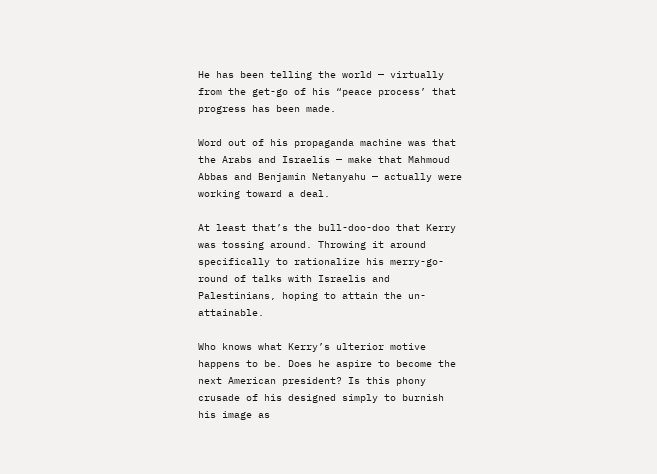He has been telling the world — virtually from the get-go of his “peace process’ that progress has been made.

Word out of his propaganda machine was that the Arabs and Israelis — make that Mahmoud Abbas and Benjamin Netanyahu — actually were working toward a deal.

At least that’s the bull-doo-doo that Kerry was tossing around. Throwing it around specifically to rationalize his merry-go-round of talks with Israelis and Palestinians, hoping to attain the un-attainable.

Who knows what Kerry’s ulterior motive happens to be. Does he aspire to become the next American president? Is this phony crusade of his designed simply to burnish his image as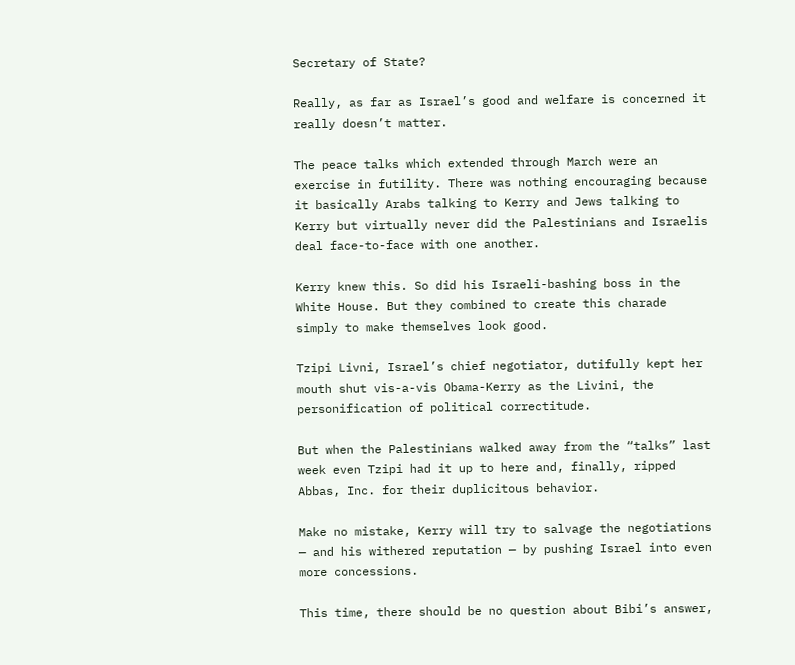Secretary of State?

Really, as far as Israel’s good and welfare is concerned it really doesn’t matter.

The peace talks which extended through March were an exercise in futility. There was nothing encouraging because it basically Arabs talking to Kerry and Jews talking to Kerry but virtually never did the Palestinians and Israelis deal face-to-face with one another.

Kerry knew this. So did his Israeli-bashing boss in the White House. But they combined to create this charade simply to make themselves look good.

Tzipi Livni, Israel’s chief negotiator, dutifully kept her mouth shut vis-a-vis Obama-Kerry as the Livini, the personification of political correctitude.

But when the Palestinians walked away from the “talks” last week even Tzipi had it up to here and, finally, ripped Abbas, Inc. for their duplicitous behavior.

Make no mistake, Kerry will try to salvage the negotiations — and his withered reputation — by pushing Israel into even more concessions.

This time, there should be no question about Bibi’s answer,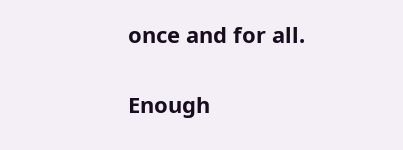once and for all.

Enough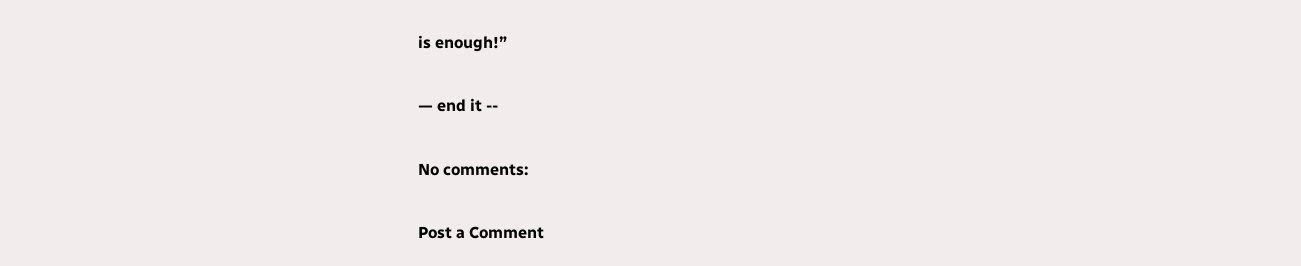is enough!”

— end it --

No comments:

Post a Comment